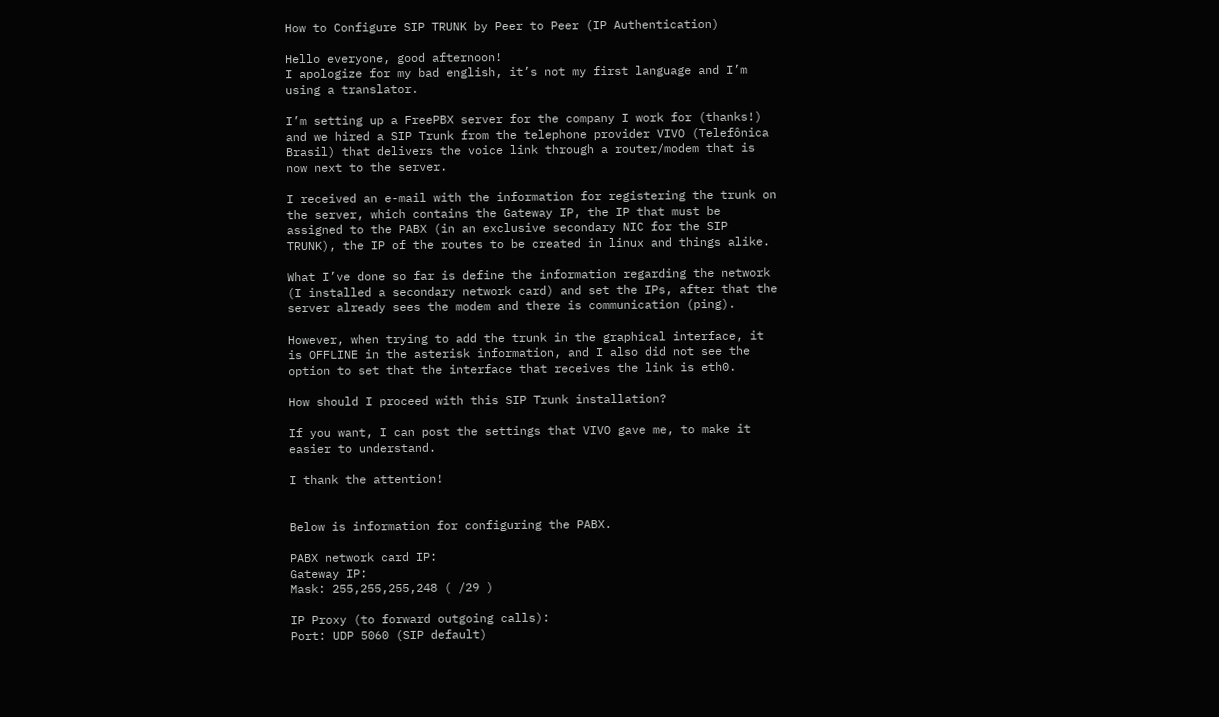How to Configure SIP TRUNK by Peer to Peer (IP Authentication)

Hello everyone, good afternoon!
I apologize for my bad english, it’s not my first language and I’m using a translator.

I’m setting up a FreePBX server for the company I work for (thanks!) and we hired a SIP Trunk from the telephone provider VIVO (Telefônica Brasil) that delivers the voice link through a router/modem that is now next to the server.

I received an e-mail with the information for registering the trunk on the server, which contains the Gateway IP, the IP that must be assigned to the PABX (in an exclusive secondary NIC for the SIP TRUNK), the IP of the routes to be created in linux and things alike.

What I’ve done so far is define the information regarding the network (I installed a secondary network card) and set the IPs, after that the server already sees the modem and there is communication (ping).

However, when trying to add the trunk in the graphical interface, it is OFFLINE in the asterisk information, and I also did not see the option to set that the interface that receives the link is eth0.

How should I proceed with this SIP Trunk installation?

If you want, I can post the settings that VIVO gave me, to make it easier to understand.

I thank the attention!


Below is information for configuring the PABX.

PABX network card IP:
Gateway IP:
Mask: 255,255,255,248 ( /29 )

IP Proxy (to forward outgoing calls):
Port: UDP 5060 (SIP default)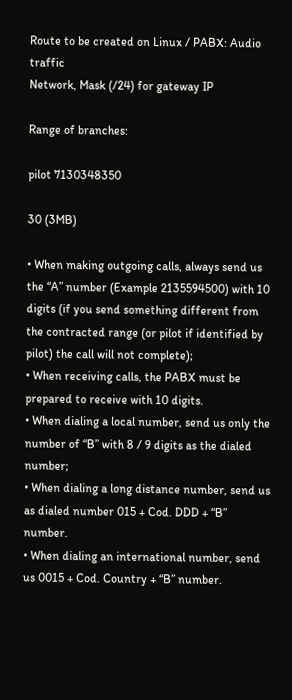Route to be created on Linux / PABX: Audio traffic
Network, Mask (/24) for gateway IP

Range of branches:

pilot 7130348350

30 (3MB)

• When making outgoing calls, always send us the “A” number (Example 2135594500) with 10 digits (if you send something different from the contracted range (or pilot if identified by pilot) the call will not complete);
• When receiving calls, the PABX must be prepared to receive with 10 digits.
• When dialing a local number, send us only the number of “B” with 8 / 9 digits as the dialed number;
• When dialing a long distance number, send us as dialed number 015 + Cod. DDD + “B” number.
• When dialing an international number, send us 0015 + Cod. Country + “B” number.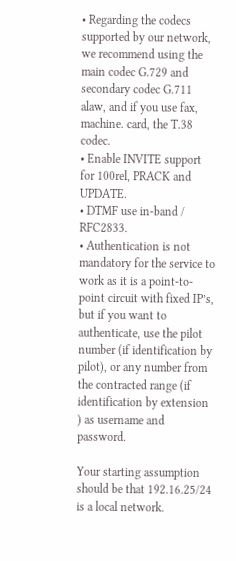• Regarding the codecs supported by our network, we recommend using the main codec G.729 and secondary codec G.711 alaw, and if you use fax, machine. card, the T.38 codec.
• Enable INVITE support for 100rel, PRACK and UPDATE.
• DTMF use in-band / RFC2833.
• Authentication is not mandatory for the service to work as it is a point-to-point circuit with fixed IP’s, but if you want to authenticate, use the pilot number (if identification by pilot), or any number from the contracted range (if identification by extension ) as username and password.

Your starting assumption should be that 192.16.25/24 is a local network.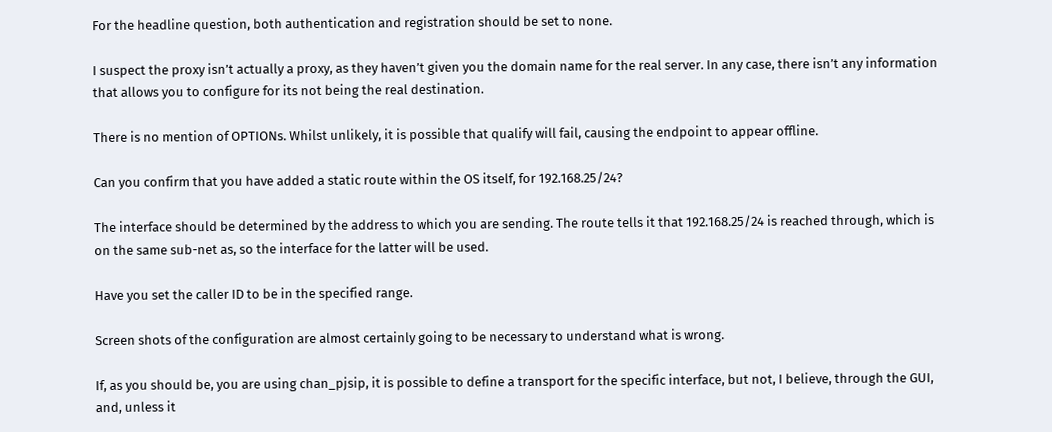For the headline question, both authentication and registration should be set to none.

I suspect the proxy isn’t actually a proxy, as they haven’t given you the domain name for the real server. In any case, there isn’t any information that allows you to configure for its not being the real destination.

There is no mention of OPTIONs. Whilst unlikely, it is possible that qualify will fail, causing the endpoint to appear offline.

Can you confirm that you have added a static route within the OS itself, for 192.168.25/24?

The interface should be determined by the address to which you are sending. The route tells it that 192.168.25/24 is reached through, which is on the same sub-net as, so the interface for the latter will be used.

Have you set the caller ID to be in the specified range.

Screen shots of the configuration are almost certainly going to be necessary to understand what is wrong.

If, as you should be, you are using chan_pjsip, it is possible to define a transport for the specific interface, but not, I believe, through the GUI, and, unless it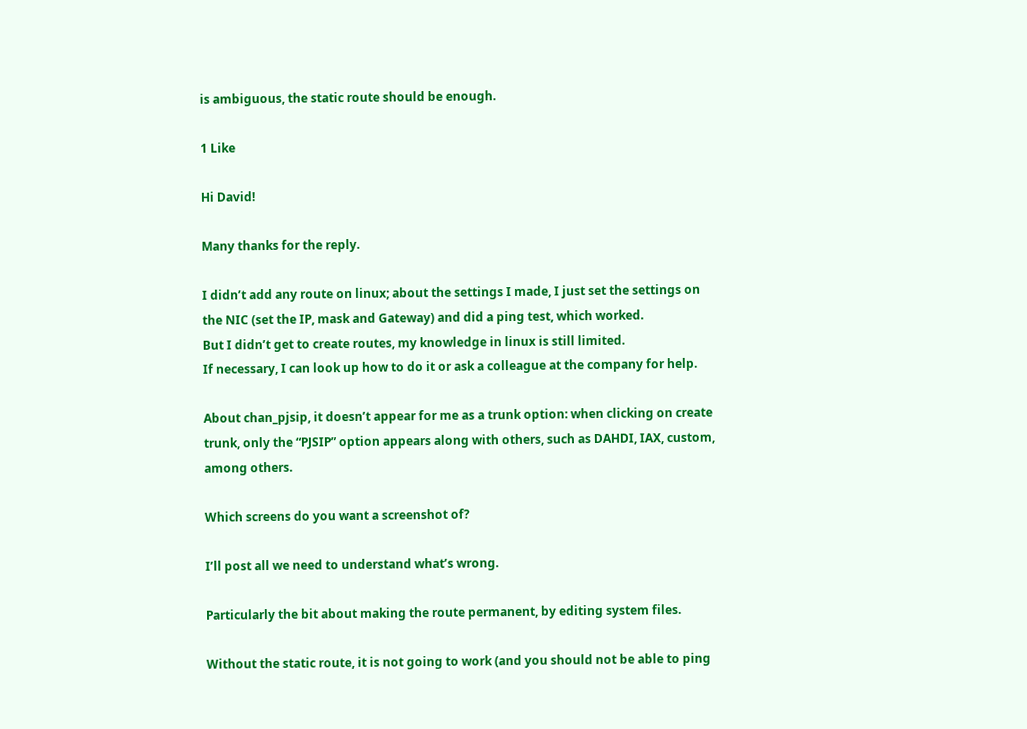is ambiguous, the static route should be enough.

1 Like

Hi David!

Many thanks for the reply.

I didn’t add any route on linux; about the settings I made, I just set the settings on the NIC (set the IP, mask and Gateway) and did a ping test, which worked.
But I didn’t get to create routes, my knowledge in linux is still limited.
If necessary, I can look up how to do it or ask a colleague at the company for help.

About chan_pjsip, it doesn’t appear for me as a trunk option: when clicking on create trunk, only the “PJSIP” option appears along with others, such as DAHDI, IAX, custom, among others.

Which screens do you want a screenshot of?

I’ll post all we need to understand what’s wrong.

Particularly the bit about making the route permanent, by editing system files.

Without the static route, it is not going to work (and you should not be able to ping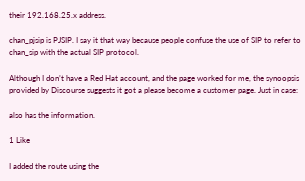their 192.168.25.x address.

chan_pjsip is PJSIP. I say it that way because people confuse the use of SIP to refer to chan_sip with the actual SIP protocol.

Although I don’t have a Red Hat account, and the page worked for me, the synoopsis provided by Discourse suggests it got a please become a customer page. Just in case:

also has the information.

1 Like

I added the route using the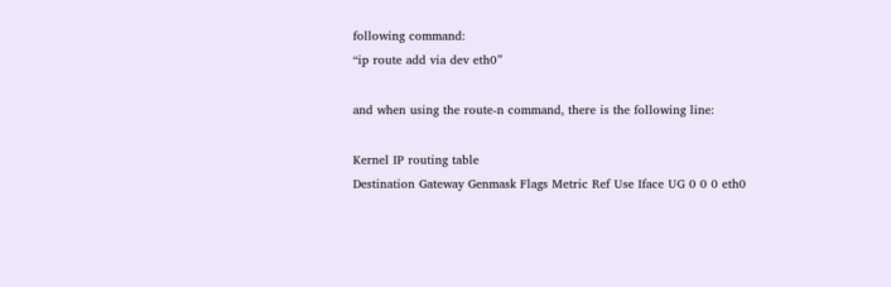following command:
“ip route add via dev eth0”

and when using the route-n command, there is the following line:

Kernel IP routing table
Destination Gateway Genmask Flags Metric Ref Use Iface UG 0 0 0 eth0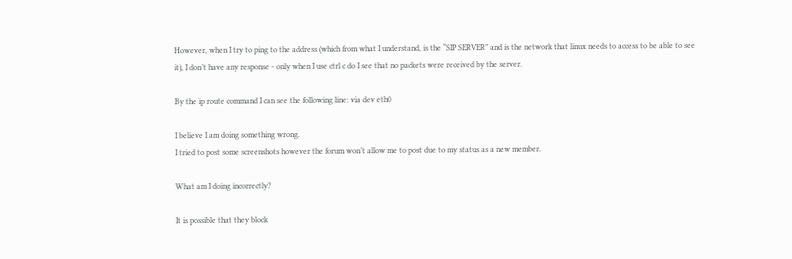However, when I try to ping to the address (which from what I understand, is the “SIP SERVER” and is the network that linux needs to access to be able to see it), I don’t have any response - only when I use ctrl c do I see that no packets were received by the server.

By the ip route command I can see the following line: via dev eth0

I believe I am doing something wrong.
I tried to post some screenshots however the forum won’t allow me to post due to my status as a new member.

What am I doing incorrectly?

It is possible that they block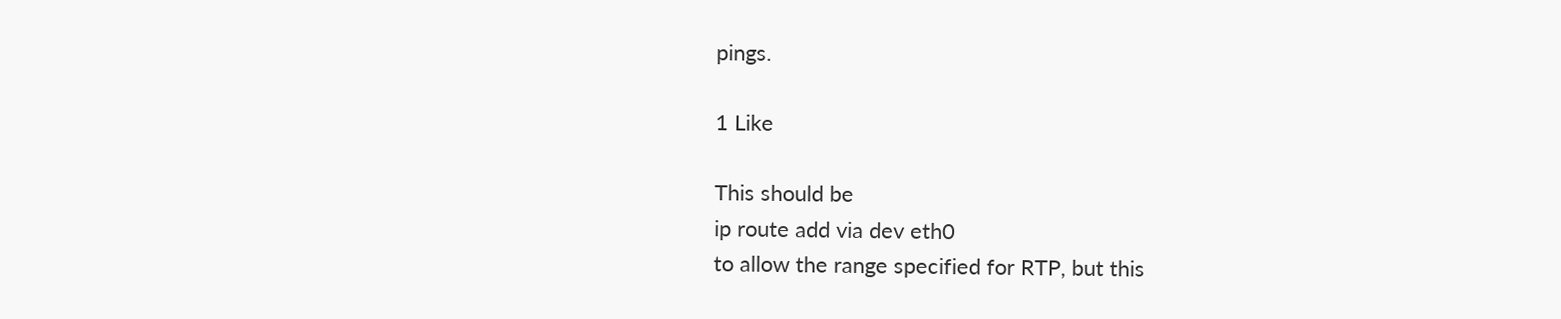pings.

1 Like

This should be
ip route add via dev eth0
to allow the range specified for RTP, but this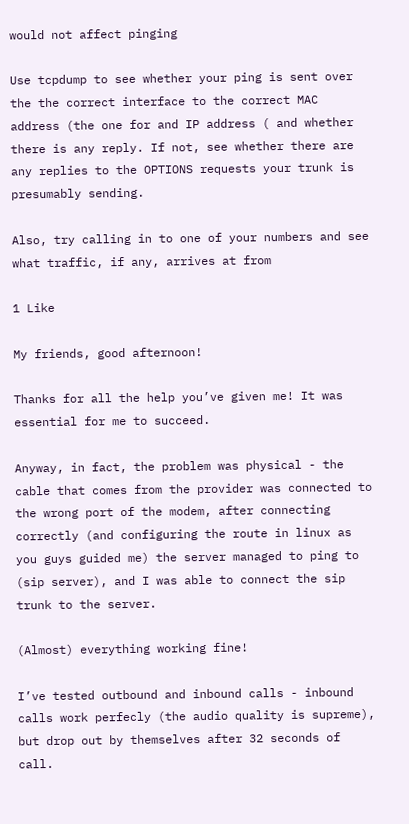would not affect pinging

Use tcpdump to see whether your ping is sent over the the correct interface to the correct MAC address (the one for and IP address ( and whether there is any reply. If not, see whether there are any replies to the OPTIONS requests your trunk is presumably sending.

Also, try calling in to one of your numbers and see what traffic, if any, arrives at from

1 Like

My friends, good afternoon!

Thanks for all the help you’ve given me! It was essential for me to succeed.

Anyway, in fact, the problem was physical - the cable that comes from the provider was connected to the wrong port of the modem, after connecting correctly (and configuring the route in linux as you guys guided me) the server managed to ping to (sip server), and I was able to connect the sip trunk to the server.

(Almost) everything working fine!

I’ve tested outbound and inbound calls - inbound calls work perfecly (the audio quality is supreme), but drop out by themselves after 32 seconds of call.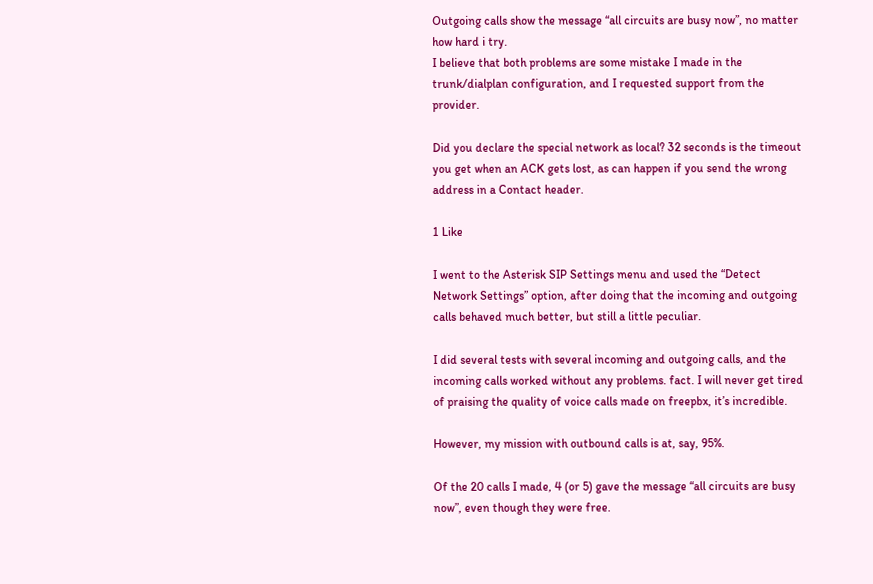Outgoing calls show the message “all circuits are busy now”, no matter how hard i try.
I believe that both problems are some mistake I made in the trunk/dialplan configuration, and I requested support from the provider.

Did you declare the special network as local? 32 seconds is the timeout you get when an ACK gets lost, as can happen if you send the wrong address in a Contact header.

1 Like

I went to the Asterisk SIP Settings menu and used the “Detect Network Settings” option, after doing that the incoming and outgoing calls behaved much better, but still a little peculiar.

I did several tests with several incoming and outgoing calls, and the incoming calls worked without any problems. fact. I will never get tired of praising the quality of voice calls made on freepbx, it’s incredible.

However, my mission with outbound calls is at, say, 95%.

Of the 20 calls I made, 4 (or 5) gave the message “all circuits are busy now”, even though they were free.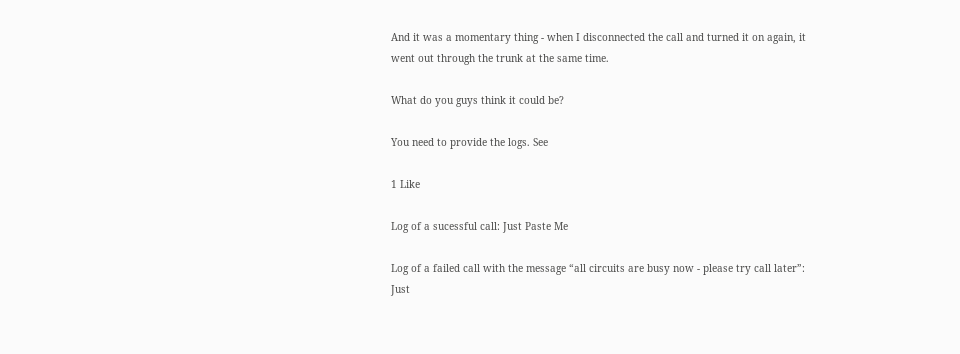And it was a momentary thing - when I disconnected the call and turned it on again, it went out through the trunk at the same time.

What do you guys think it could be?

You need to provide the logs. See

1 Like

Log of a sucessful call: Just Paste Me

Log of a failed call with the message “all circuits are busy now - please try call later”: Just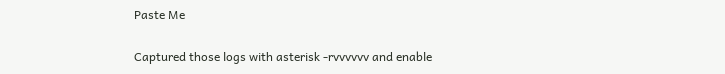Paste Me

Captured those logs with asterisk -rvvvvvv and enable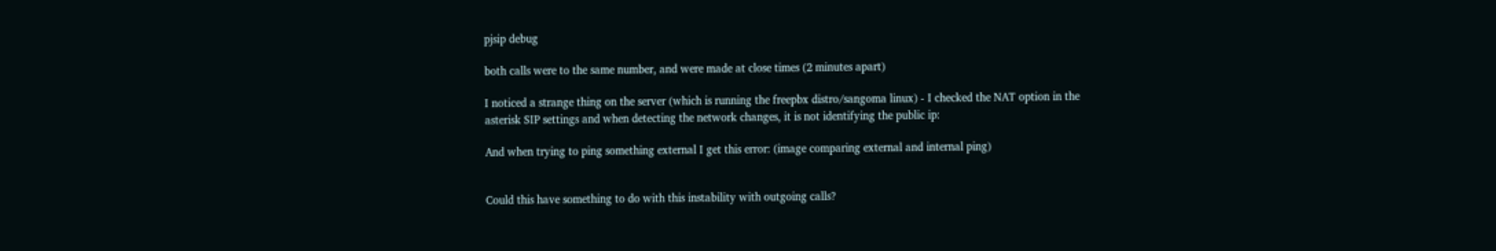pjsip debug

both calls were to the same number, and were made at close times (2 minutes apart)

I noticed a strange thing on the server (which is running the freepbx distro/sangoma linux) - I checked the NAT option in the asterisk SIP settings and when detecting the network changes, it is not identifying the public ip:

And when trying to ping something external I get this error: (image comparing external and internal ping)


Could this have something to do with this instability with outgoing calls?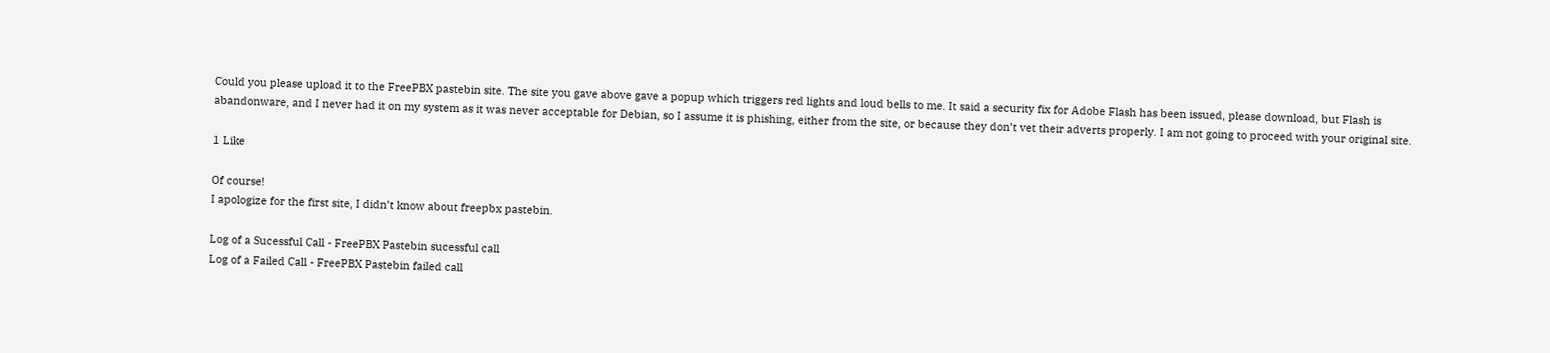Could you please upload it to the FreePBX pastebin site. The site you gave above gave a popup which triggers red lights and loud bells to me. It said a security fix for Adobe Flash has been issued, please download, but Flash is abandonware, and I never had it on my system as it was never acceptable for Debian, so I assume it is phishing, either from the site, or because they don’t vet their adverts properly. I am not going to proceed with your original site.

1 Like

Of course!
I apologize for the first site, I didn’t know about freepbx pastebin.

Log of a Sucessful Call - FreePBX Pastebin sucessful call
Log of a Failed Call - FreePBX Pastebin failed call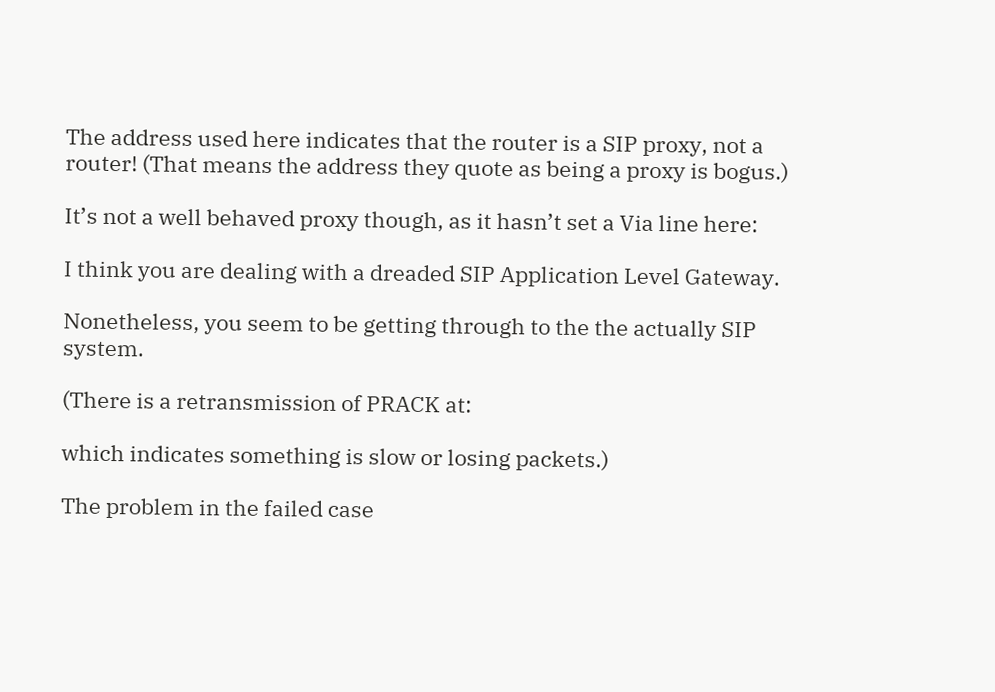The address used here indicates that the router is a SIP proxy, not a router! (That means the address they quote as being a proxy is bogus.)

It’s not a well behaved proxy though, as it hasn’t set a Via line here:

I think you are dealing with a dreaded SIP Application Level Gateway.

Nonetheless, you seem to be getting through to the the actually SIP system.

(There is a retransmission of PRACK at:

which indicates something is slow or losing packets.)

The problem in the failed case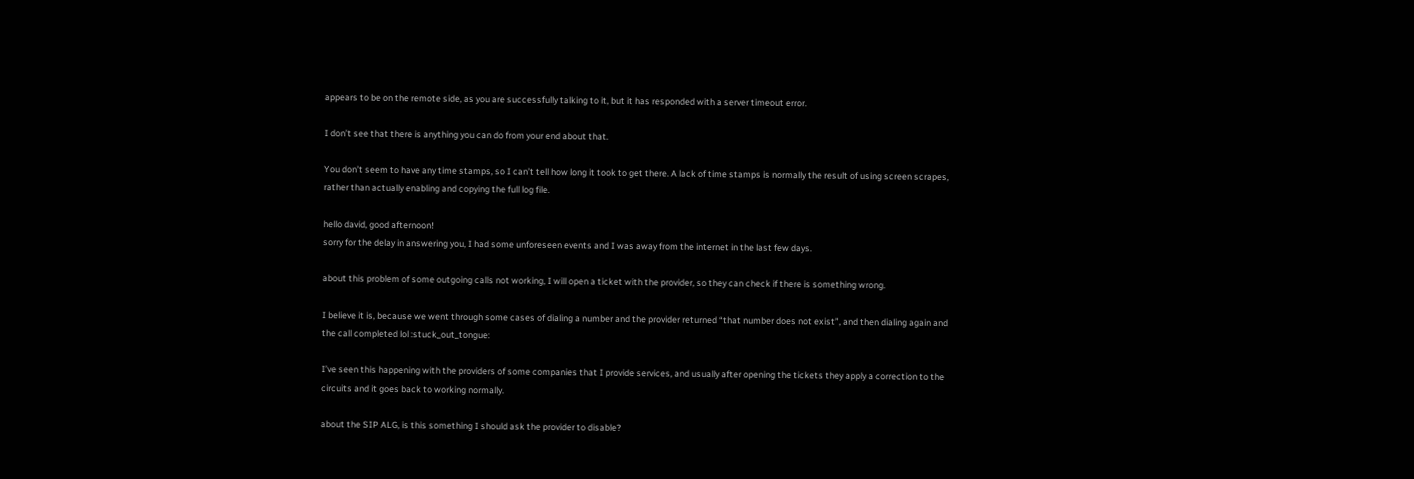appears to be on the remote side, as you are successfully talking to it, but it has responded with a server timeout error.

I don’t see that there is anything you can do from your end about that.

You don’t seem to have any time stamps, so I can’t tell how long it took to get there. A lack of time stamps is normally the result of using screen scrapes, rather than actually enabling and copying the full log file.

hello david, good afternoon!
sorry for the delay in answering you, I had some unforeseen events and I was away from the internet in the last few days.

about this problem of some outgoing calls not working, I will open a ticket with the provider, so they can check if there is something wrong.

I believe it is, because we went through some cases of dialing a number and the provider returned “that number does not exist”, and then dialing again and the call completed lol :stuck_out_tongue:

I’ve seen this happening with the providers of some companies that I provide services, and usually after opening the tickets they apply a correction to the circuits and it goes back to working normally.

about the SIP ALG, is this something I should ask the provider to disable?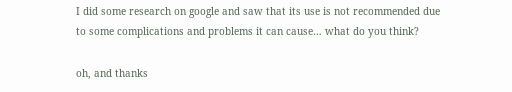I did some research on google and saw that its use is not recommended due to some complications and problems it can cause… what do you think?

oh, and thanks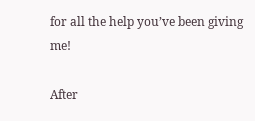for all the help you’ve been giving me!

After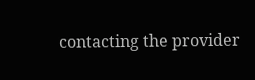contacting the provider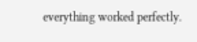everything worked perfectly.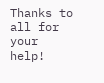Thanks to all for your help!